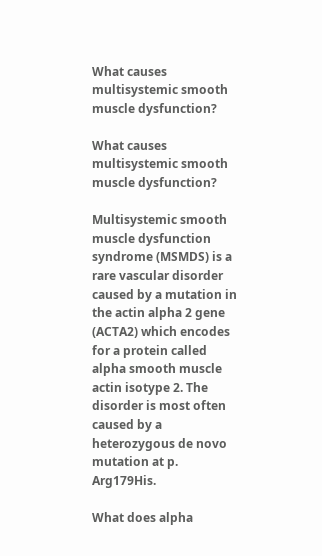What causes multisystemic smooth muscle dysfunction?

What causes multisystemic smooth muscle dysfunction?

Multisystemic smooth muscle dysfunction syndrome (MSMDS) is a rare vascular disorder caused by a mutation in the actin alpha 2 gene (ACTA2) which encodes for a protein called alpha smooth muscle actin isotype 2. The disorder is most often caused by a heterozygous de novo mutation at p. Arg179His.

What does alpha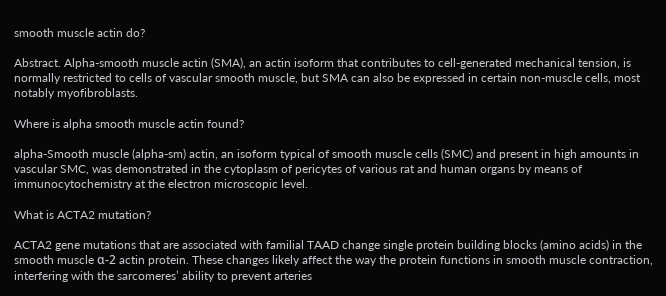smooth muscle actin do?

Abstract. Alpha-smooth muscle actin (SMA), an actin isoform that contributes to cell-generated mechanical tension, is normally restricted to cells of vascular smooth muscle, but SMA can also be expressed in certain non-muscle cells, most notably myofibroblasts.

Where is alpha smooth muscle actin found?

alpha-Smooth muscle (alpha-sm) actin, an isoform typical of smooth muscle cells (SMC) and present in high amounts in vascular SMC, was demonstrated in the cytoplasm of pericytes of various rat and human organs by means of immunocytochemistry at the electron microscopic level.

What is ACTA2 mutation?

ACTA2 gene mutations that are associated with familial TAAD change single protein building blocks (amino acids) in the smooth muscle α-2 actin protein. These changes likely affect the way the protein functions in smooth muscle contraction, interfering with the sarcomeres’ ability to prevent arteries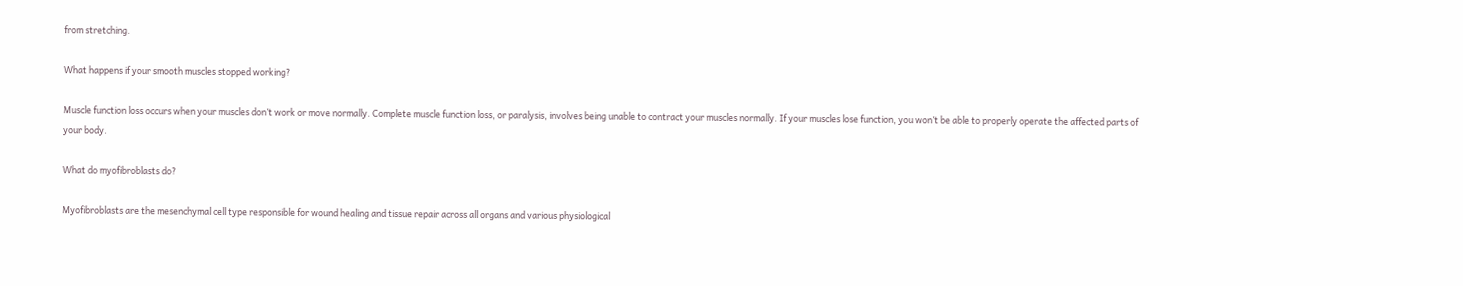from stretching.

What happens if your smooth muscles stopped working?

Muscle function loss occurs when your muscles don’t work or move normally. Complete muscle function loss, or paralysis, involves being unable to contract your muscles normally. If your muscles lose function, you won’t be able to properly operate the affected parts of your body.

What do myofibroblasts do?

Myofibroblasts are the mesenchymal cell type responsible for wound healing and tissue repair across all organs and various physiological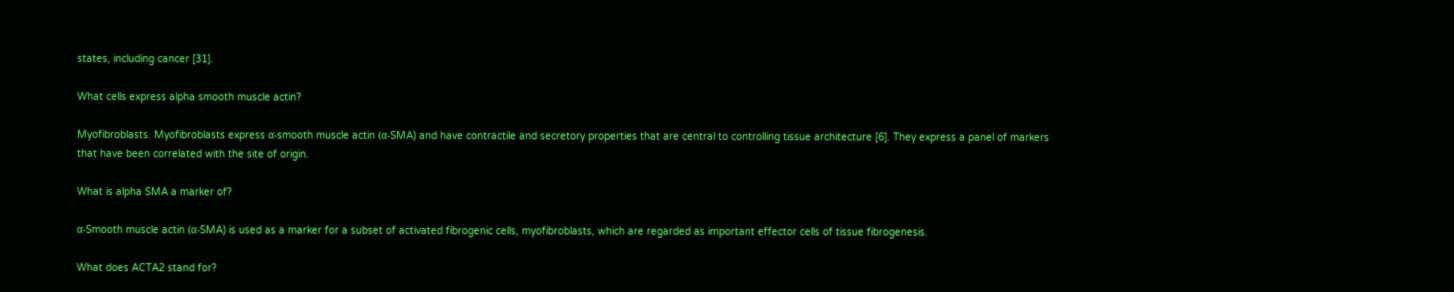states, including cancer [31].

What cells express alpha smooth muscle actin?

Myofibroblasts. Myofibroblasts express α-smooth muscle actin (α-SMA) and have contractile and secretory properties that are central to controlling tissue architecture [6]. They express a panel of markers that have been correlated with the site of origin.

What is alpha SMA a marker of?

α-Smooth muscle actin (α-SMA) is used as a marker for a subset of activated fibrogenic cells, myofibroblasts, which are regarded as important effector cells of tissue fibrogenesis.

What does ACTA2 stand for?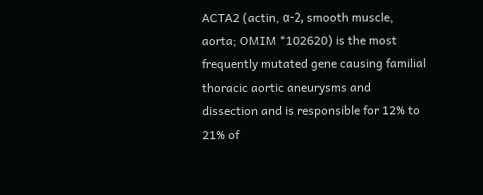ACTA2 (actin, α-2, smooth muscle, aorta; OMIM *102620) is the most frequently mutated gene causing familial thoracic aortic aneurysms and dissection and is responsible for 12% to 21% of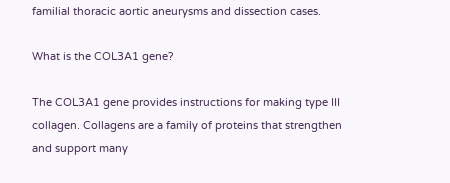familial thoracic aortic aneurysms and dissection cases.

What is the COL3A1 gene?

The COL3A1 gene provides instructions for making type III collagen. Collagens are a family of proteins that strengthen and support many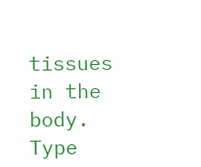tissues in the body. Type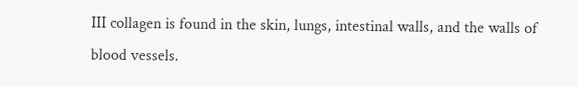III collagen is found in the skin, lungs, intestinal walls, and the walls of blood vessels.